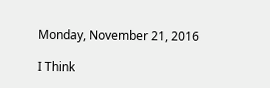Monday, November 21, 2016

I Think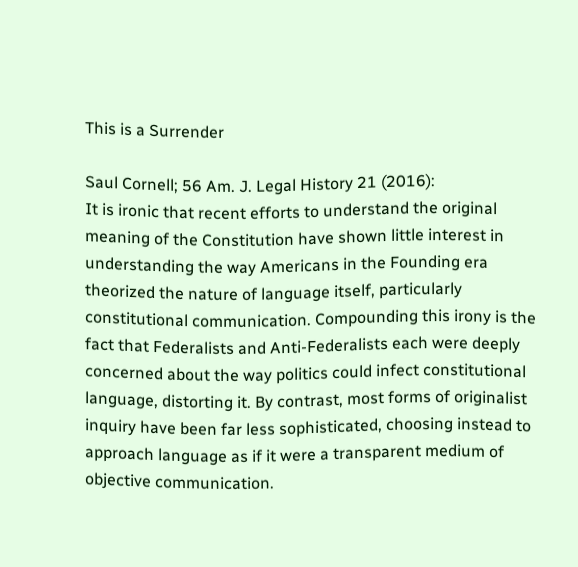This is a Surrender

Saul Cornell; 56 Am. J. Legal History 21 (2016):
It is ironic that recent efforts to understand the original meaning of the Constitution have shown little interest in understanding the way Americans in the Founding era theorized the nature of language itself, particularly constitutional communication. Compounding this irony is the fact that Federalists and Anti-Federalists each were deeply concerned about the way politics could infect constitutional language, distorting it. By contrast, most forms of originalist inquiry have been far less sophisticated, choosing instead to approach language as if it were a transparent medium of objective communication.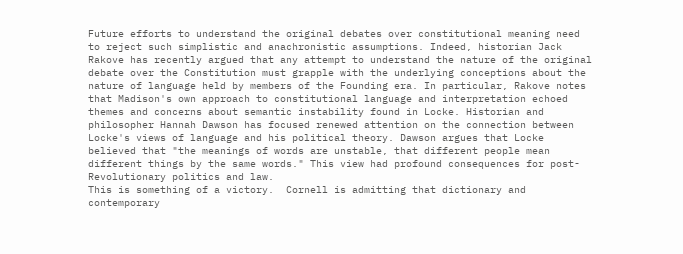Future efforts to understand the original debates over constitutional meaning need to reject such simplistic and anachronistic assumptions. Indeed, historian Jack Rakove has recently argued that any attempt to understand the nature of the original debate over the Constitution must grapple with the underlying conceptions about the nature of language held by members of the Founding era. In particular, Rakove notes that Madison's own approach to constitutional language and interpretation echoed themes and concerns about semantic instability found in Locke. Historian and philosopher Hannah Dawson has focused renewed attention on the connection between Locke's views of language and his political theory. Dawson argues that Locke believed that "the meanings of words are unstable, that different people mean different things by the same words." This view had profound consequences for post-Revolutionary politics and law.
This is something of a victory.  Cornell is admitting that dictionary and contemporary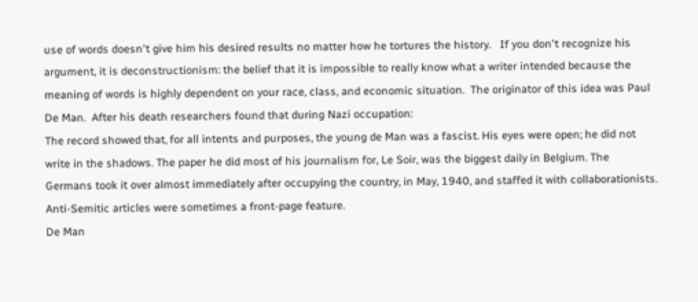use of words doesn't give him his desired results no matter how he tortures the history.   If you don't recognize his argument, it is deconstructionism: the belief that it is impossible to really know what a writer intended because the meaning of words is highly dependent on your race, class, and economic situation.  The originator of this idea was Paul De Man.  After his death researchers found that during Nazi occupation:
The record showed that, for all intents and purposes, the young de Man was a fascist. His eyes were open; he did not write in the shadows. The paper he did most of his journalism for, Le Soir, was the biggest daily in Belgium. The Germans took it over almost immediately after occupying the country, in May, 1940, and staffed it with collaborationists. Anti-Semitic articles were sometimes a front-page feature.
De Man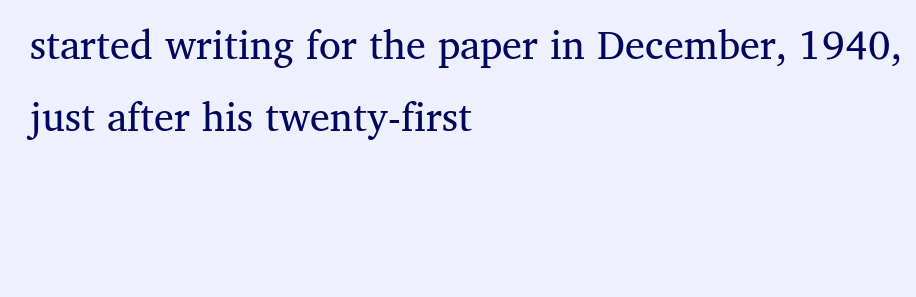started writing for the paper in December, 1940, just after his twenty-first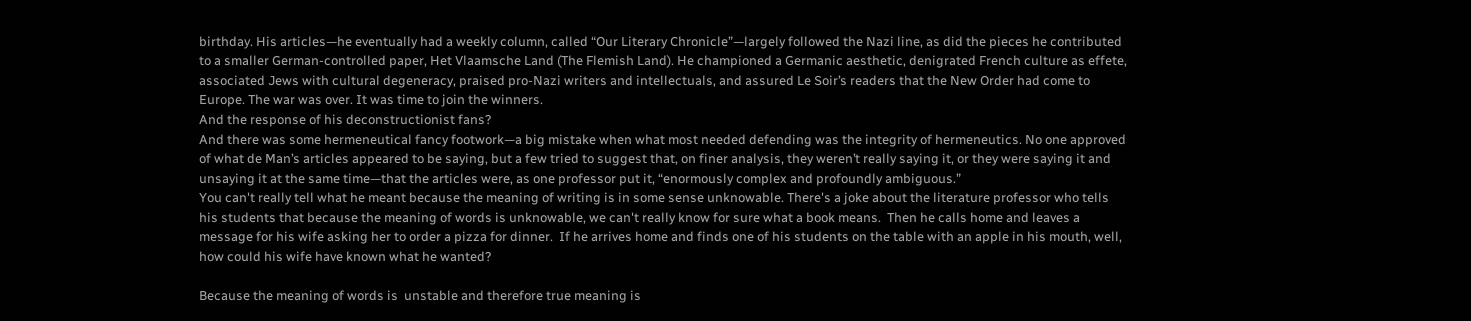birthday. His articles—he eventually had a weekly column, called “Our Literary Chronicle”—largely followed the Nazi line, as did the pieces he contributed to a smaller German-controlled paper, Het Vlaamsche Land (The Flemish Land). He championed a Germanic aesthetic, denigrated French culture as effete, associated Jews with cultural degeneracy, praised pro-Nazi writers and intellectuals, and assured Le Soir’s readers that the New Order had come to Europe. The war was over. It was time to join the winners.
And the response of his deconstructionist fans?
And there was some hermeneutical fancy footwork—a big mistake when what most needed defending was the integrity of hermeneutics. No one approved of what de Man’s articles appeared to be saying, but a few tried to suggest that, on finer analysis, they weren’t really saying it, or they were saying it and unsaying it at the same time—that the articles were, as one professor put it, “enormously complex and profoundly ambiguous.”
You can't really tell what he meant because the meaning of writing is in some sense unknowable. There's a joke about the literature professor who tells his students that because the meaning of words is unknowable, we can't really know for sure what a book means.  Then he calls home and leaves a message for his wife asking her to order a pizza for dinner.  If he arrives home and finds one of his students on the table with an apple in his mouth, well, how could his wife have known what he wanted?

Because the meaning of words is  unstable and therefore true meaning is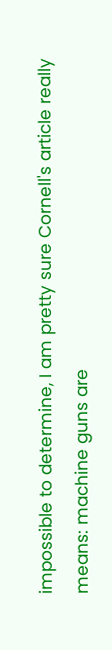impossible to determine, I am pretty sure Cornell's article really means: machine guns are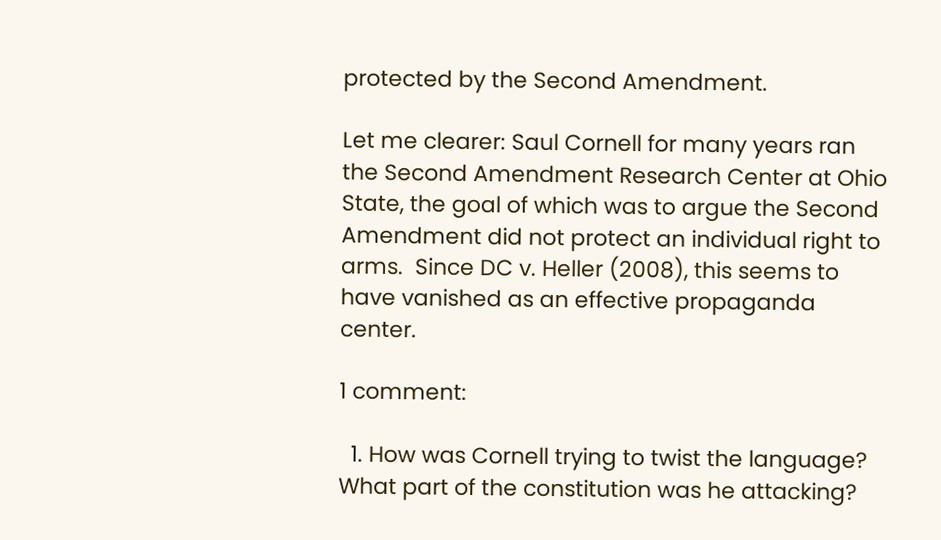protected by the Second Amendment.

Let me clearer: Saul Cornell for many years ran the Second Amendment Research Center at Ohio State, the goal of which was to argue the Second Amendment did not protect an individual right to arms.  Since DC v. Heller (2008), this seems to have vanished as an effective propaganda center.

1 comment:

  1. How was Cornell trying to twist the language? What part of the constitution was he attacking?